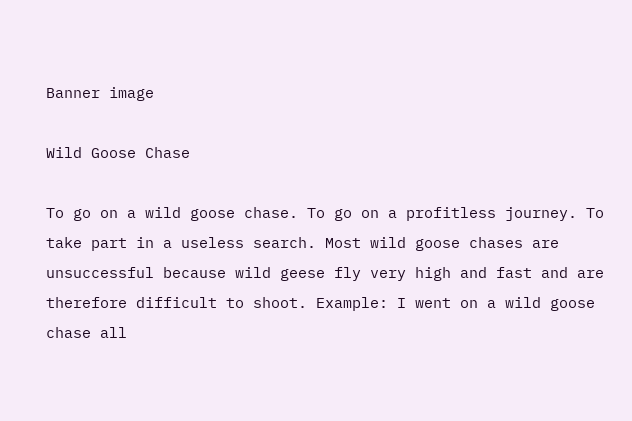Banner image

Wild Goose Chase

To go on a wild goose chase. To go on a profitless journey. To take part in a useless search. Most wild goose chases are unsuccessful because wild geese fly very high and fast and are therefore difficult to shoot. Example: I went on a wild goose chase all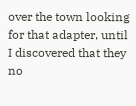over the town looking for that adapter, until I discovered that they no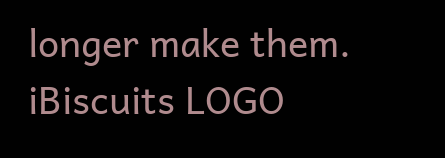longer make them.
iBiscuits LOGO